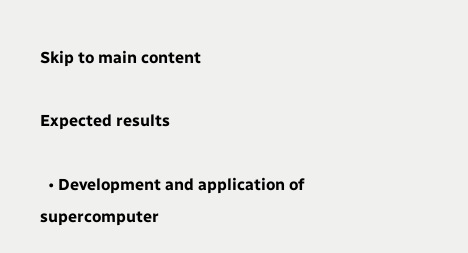Skip to main content

Expected results

  • Development and application of supercomputer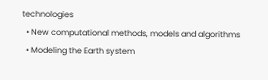technologies
  • New computational methods, models and algorithms
  • Modeling the Earth system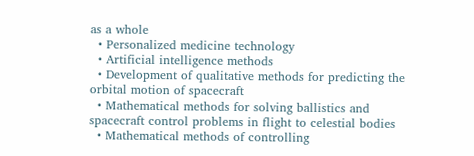as a whole
  • Personalized medicine technology
  • Artificial intelligence methods
  • Development of qualitative methods for predicting the orbital motion of spacecraft
  • Mathematical methods for solving ballistics and spacecraft control problems in flight to celestial bodies
  • Mathematical methods of controlling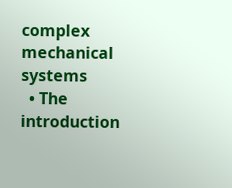complex mechanical systems
  • The introduction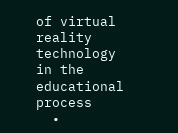of virtual reality technology in the educational process
  •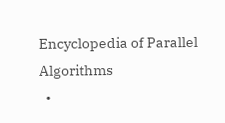Encyclopedia of Parallel Algorithms
  •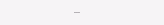...